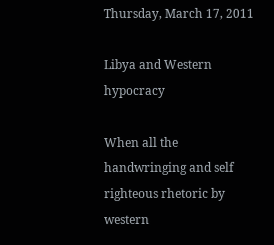Thursday, March 17, 2011

Libya and Western hypocracy

When all the handwringing and self righteous rhetoric by western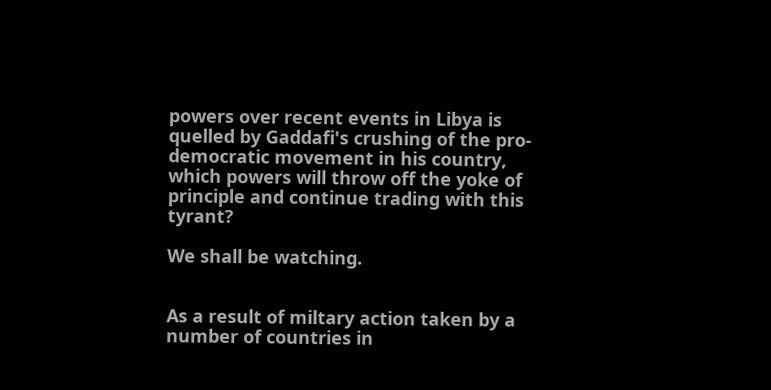powers over recent events in Libya is quelled by Gaddafi's crushing of the pro-democratic movement in his country, which powers will throw off the yoke of principle and continue trading with this tyrant?

We shall be watching.


As a result of miltary action taken by a number of countries in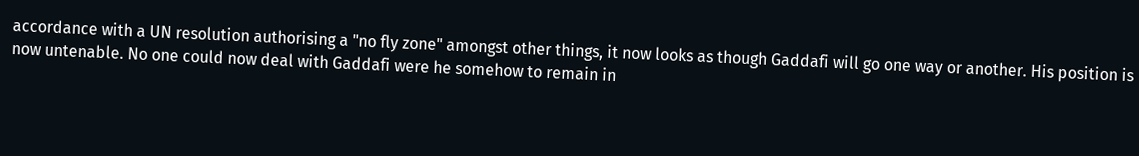accordance with a UN resolution authorising a "no fly zone" amongst other things, it now looks as though Gaddafi will go one way or another. His position is now untenable. No one could now deal with Gaddafi were he somehow to remain in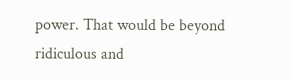power. That would be beyond ridiculous and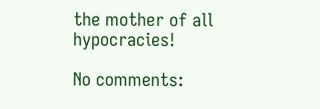the mother of all hypocracies!

No comments: